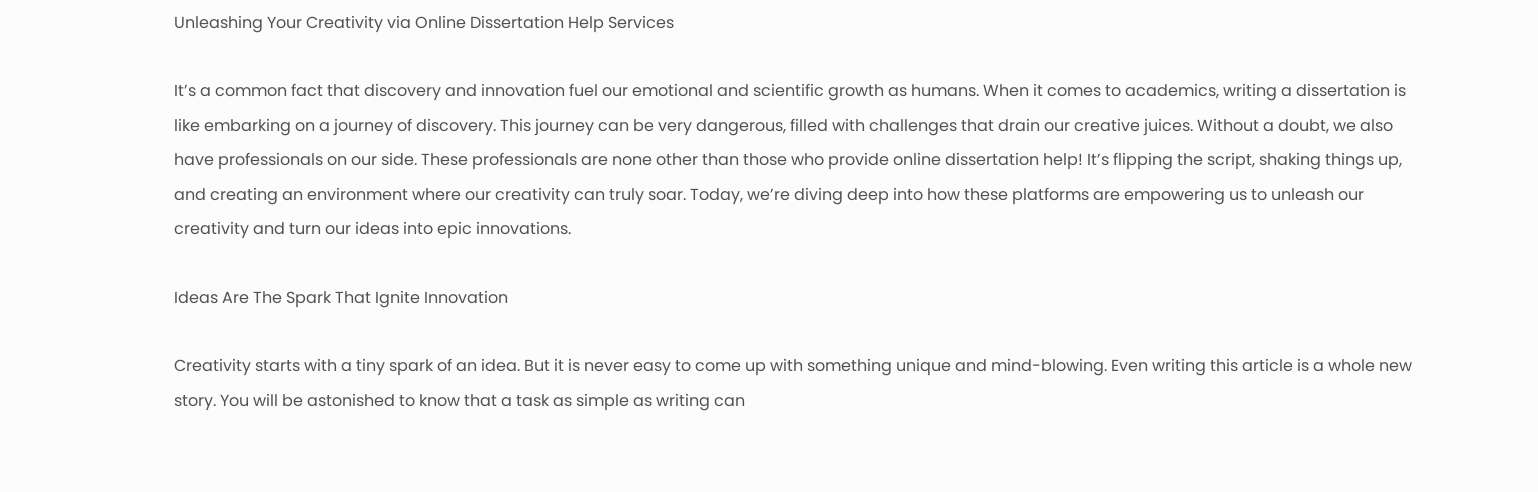Unleashing Your Creativity via Online Dissertation Help Services

It’s a common fact that discovery and innovation fuel our emotional and scientific growth as humans. When it comes to academics, writing a dissertation is like embarking on a journey of discovery. This journey can be very dangerous, filled with challenges that drain our creative juices. Without a doubt, we also have professionals on our side. These professionals are none other than those who provide online dissertation help! It’s flipping the script, shaking things up, and creating an environment where our creativity can truly soar. Today, we’re diving deep into how these platforms are empowering us to unleash our creativity and turn our ideas into epic innovations.

Ideas Are The Spark That Ignite Innovation

Creativity starts with a tiny spark of an idea. But it is never easy to come up with something unique and mind-blowing. Even writing this article is a whole new story. You will be astonished to know that a task as simple as writing can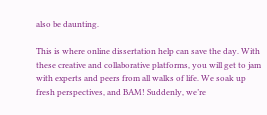also be daunting.

This is where online dissertation help can save the day. With these creative and collaborative platforms, you will get to jam with experts and peers from all walks of life. We soak up fresh perspectives, and BAM! Suddenly, we’re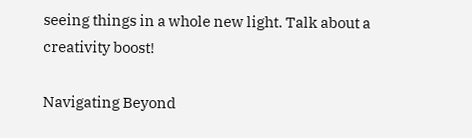seeing things in a whole new light. Talk about a creativity boost!

Navigating Beyond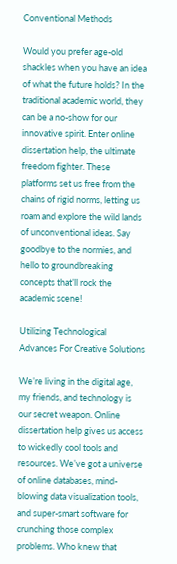Conventional Methods

Would you prefer age-old shackles when you have an idea of what the future holds? In the traditional academic world, they can be a no-show for our innovative spirit. Enter online dissertation help, the ultimate freedom fighter. These platforms set us free from the chains of rigid norms, letting us roam and explore the wild lands of unconventional ideas. Say goodbye to the normies, and hello to groundbreaking concepts that’ll rock the academic scene!

Utilizing Technological Advances For Creative Solutions

We’re living in the digital age, my friends, and technology is our secret weapon. Online dissertation help gives us access to wickedly cool tools and resources. We’ve got a universe of online databases, mind-blowing data visualization tools, and super-smart software for crunching those complex problems. Who knew that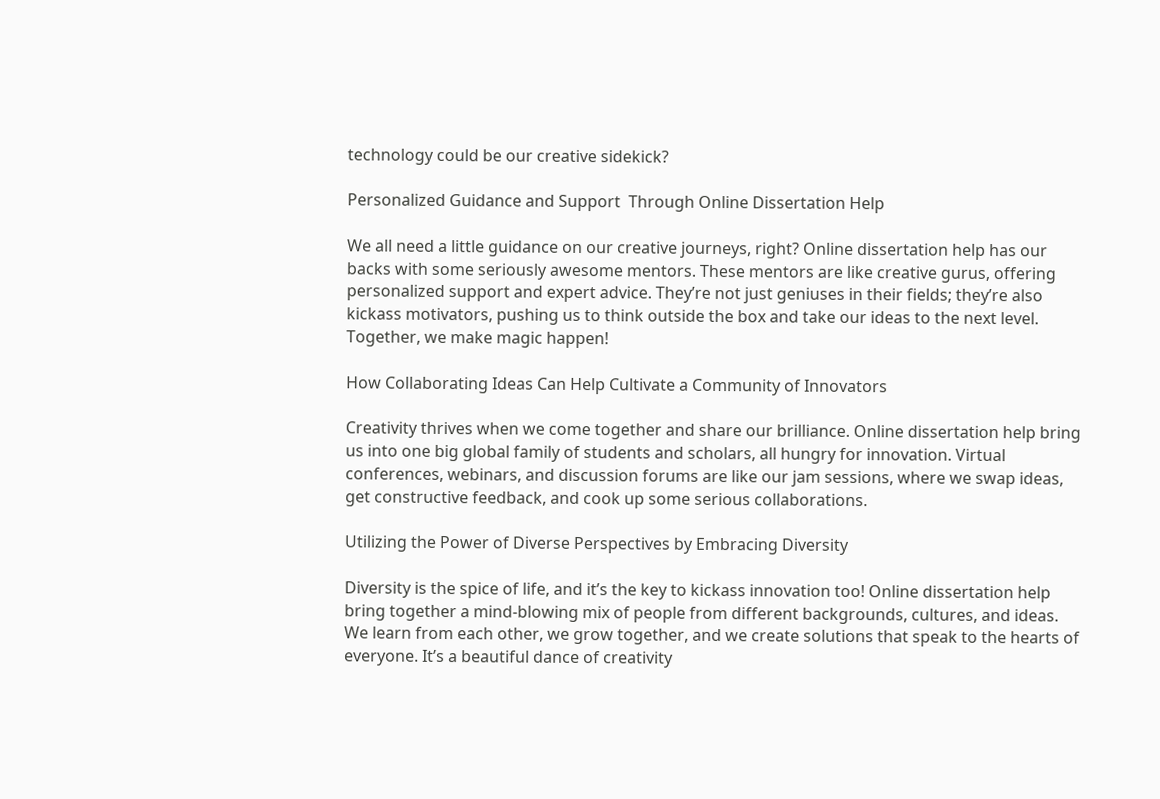technology could be our creative sidekick?

Personalized Guidance and Support  Through Online Dissertation Help

We all need a little guidance on our creative journeys, right? Online dissertation help has our backs with some seriously awesome mentors. These mentors are like creative gurus, offering personalized support and expert advice. They’re not just geniuses in their fields; they’re also kickass motivators, pushing us to think outside the box and take our ideas to the next level. Together, we make magic happen!

How Collaborating Ideas Can Help Cultivate a Community of Innovators

Creativity thrives when we come together and share our brilliance. Online dissertation help bring us into one big global family of students and scholars, all hungry for innovation. Virtual conferences, webinars, and discussion forums are like our jam sessions, where we swap ideas, get constructive feedback, and cook up some serious collaborations.

Utilizing the Power of Diverse Perspectives by Embracing Diversity

Diversity is the spice of life, and it’s the key to kickass innovation too! Online dissertation help bring together a mind-blowing mix of people from different backgrounds, cultures, and ideas. We learn from each other, we grow together, and we create solutions that speak to the hearts of everyone. It’s a beautiful dance of creativity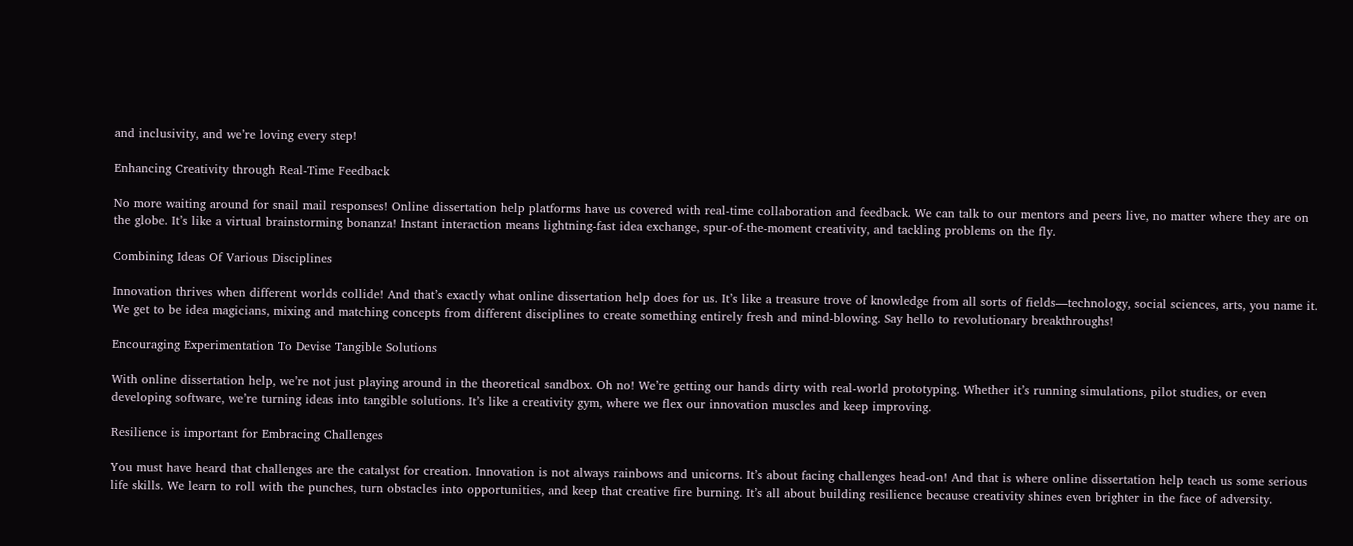and inclusivity, and we’re loving every step!

Enhancing Creativity through Real-Time Feedback

No more waiting around for snail mail responses! Online dissertation help platforms have us covered with real-time collaboration and feedback. We can talk to our mentors and peers live, no matter where they are on the globe. It’s like a virtual brainstorming bonanza! Instant interaction means lightning-fast idea exchange, spur-of-the-moment creativity, and tackling problems on the fly.

Combining Ideas Of Various Disciplines

Innovation thrives when different worlds collide! And that’s exactly what online dissertation help does for us. It’s like a treasure trove of knowledge from all sorts of fields—technology, social sciences, arts, you name it. We get to be idea magicians, mixing and matching concepts from different disciplines to create something entirely fresh and mind-blowing. Say hello to revolutionary breakthroughs!

Encouraging Experimentation To Devise Tangible Solutions

With online dissertation help, we’re not just playing around in the theoretical sandbox. Oh no! We’re getting our hands dirty with real-world prototyping. Whether it’s running simulations, pilot studies, or even developing software, we’re turning ideas into tangible solutions. It’s like a creativity gym, where we flex our innovation muscles and keep improving.

Resilience is important for Embracing Challenges

You must have heard that challenges are the catalyst for creation. Innovation is not always rainbows and unicorns. It’s about facing challenges head-on! And that is where online dissertation help teach us some serious life skills. We learn to roll with the punches, turn obstacles into opportunities, and keep that creative fire burning. It’s all about building resilience because creativity shines even brighter in the face of adversity.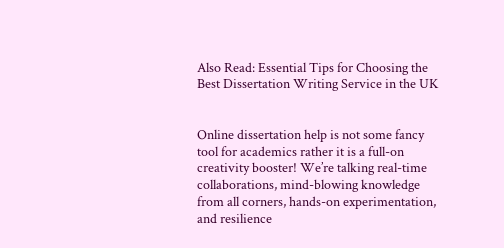Also Read: Essential Tips for Choosing the Best Dissertation Writing Service in the UK


Online dissertation help is not some fancy tool for academics rather it is a full-on creativity booster! We’re talking real-time collaborations, mind-blowing knowledge from all corners, hands-on experimentation, and resilience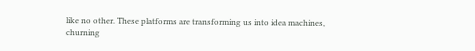like no other. These platforms are transforming us into idea machines, churning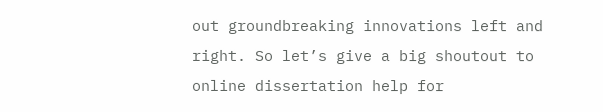out groundbreaking innovations left and right. So let’s give a big shoutout to online dissertation help for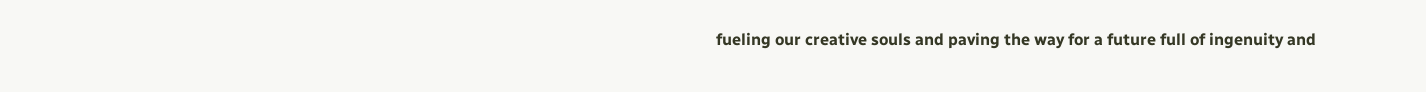fueling our creative souls and paving the way for a future full of ingenuity and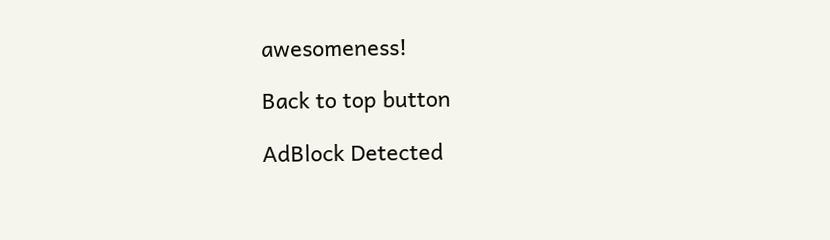awesomeness!

Back to top button

AdBlock Detected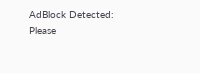AdBlock Detected: Please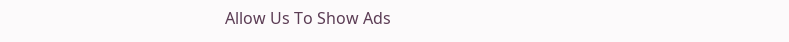Allow Us To Show Ads